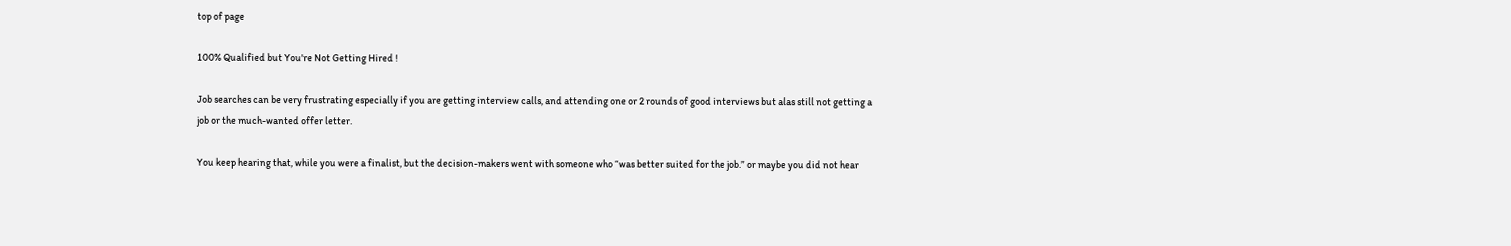top of page

100% Qualified but You're Not Getting Hired !

Job searches can be very frustrating especially if you are getting interview calls, and attending one or 2 rounds of good interviews but alas still not getting a job or the much-wanted offer letter.

You keep hearing that, while you were a finalist, but the decision-makers went with someone who “was better suited for the job.” or maybe you did not hear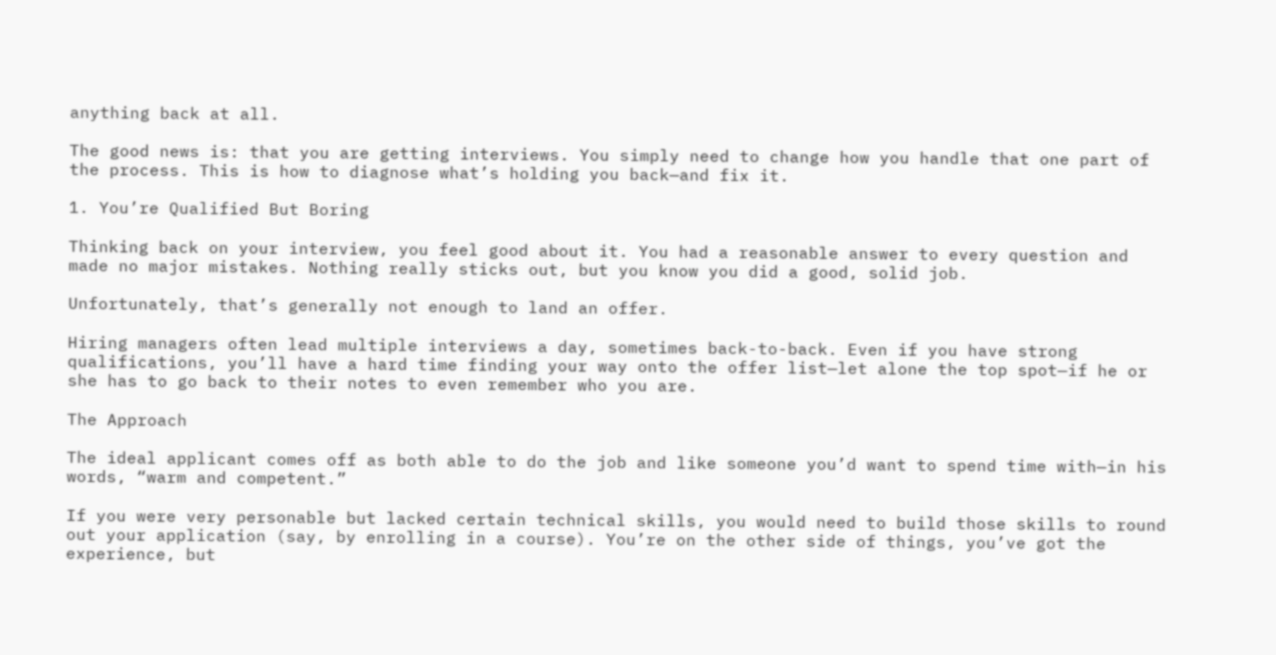anything back at all.

The good news is: that you are getting interviews. You simply need to change how you handle that one part of the process. This is how to diagnose what’s holding you back—and fix it.

1. You’re Qualified But Boring

Thinking back on your interview, you feel good about it. You had a reasonable answer to every question and made no major mistakes. Nothing really sticks out, but you know you did a good, solid job.

Unfortunately, that’s generally not enough to land an offer.

Hiring managers often lead multiple interviews a day, sometimes back-to-back. Even if you have strong qualifications, you’ll have a hard time finding your way onto the offer list—let alone the top spot—if he or she has to go back to their notes to even remember who you are.

The Approach

The ideal applicant comes off as both able to do the job and like someone you’d want to spend time with—in his words, “warm and competent.”

If you were very personable but lacked certain technical skills, you would need to build those skills to round out your application (say, by enrolling in a course). You’re on the other side of things, you’ve got the experience, but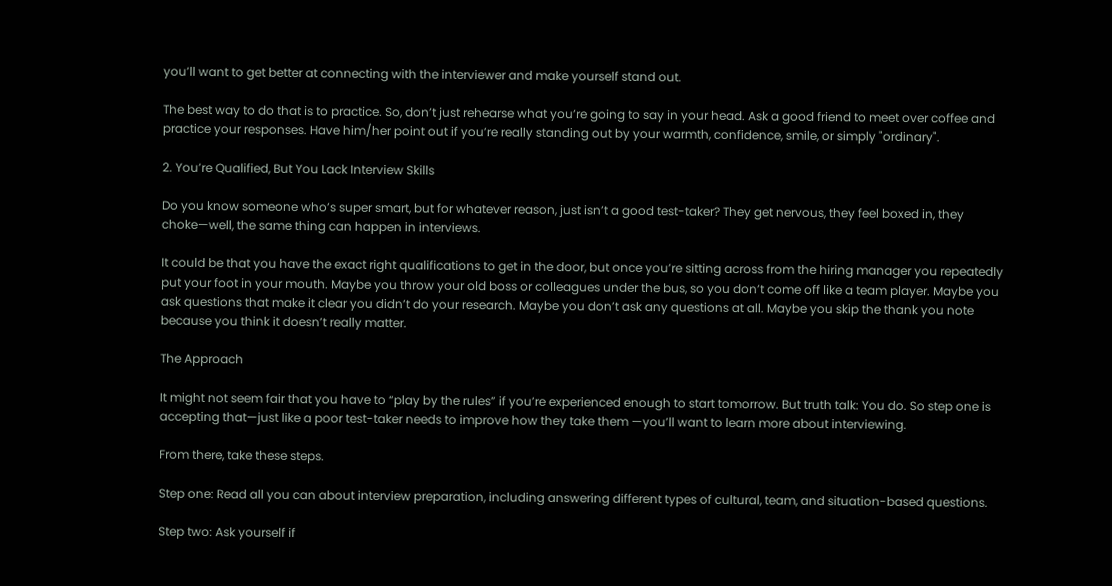you’ll want to get better at connecting with the interviewer and make yourself stand out.

The best way to do that is to practice. So, don’t just rehearse what you’re going to say in your head. Ask a good friend to meet over coffee and practice your responses. Have him/her point out if you’re really standing out by your warmth, confidence, smile, or simply "ordinary".

2. You’re Qualified, But You Lack Interview Skills

Do you know someone who’s super smart, but for whatever reason, just isn’t a good test-taker? They get nervous, they feel boxed in, they choke—well, the same thing can happen in interviews.

It could be that you have the exact right qualifications to get in the door, but once you’re sitting across from the hiring manager you repeatedly put your foot in your mouth. Maybe you throw your old boss or colleagues under the bus, so you don’t come off like a team player. Maybe you ask questions that make it clear you didn’t do your research. Maybe you don’t ask any questions at all. Maybe you skip the thank you note because you think it doesn’t really matter.

The Approach

It might not seem fair that you have to “play by the rules” if you’re experienced enough to start tomorrow. But truth talk: You do. So step one is accepting that—just like a poor test-taker needs to improve how they take them —you’ll want to learn more about interviewing.

From there, take these steps.

Step one: Read all you can about interview preparation, including answering different types of cultural, team, and situation-based questions.

Step two: Ask yourself if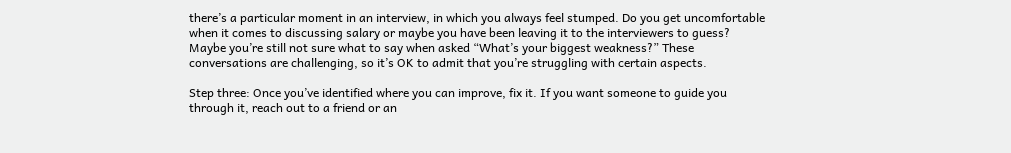there’s a particular moment in an interview, in which you always feel stumped. Do you get uncomfortable when it comes to discussing salary or maybe you have been leaving it to the interviewers to guess? Maybe you’re still not sure what to say when asked “What’s your biggest weakness?” These conversations are challenging, so it’s OK to admit that you’re struggling with certain aspects.

Step three: Once you’ve identified where you can improve, fix it. If you want someone to guide you through it, reach out to a friend or an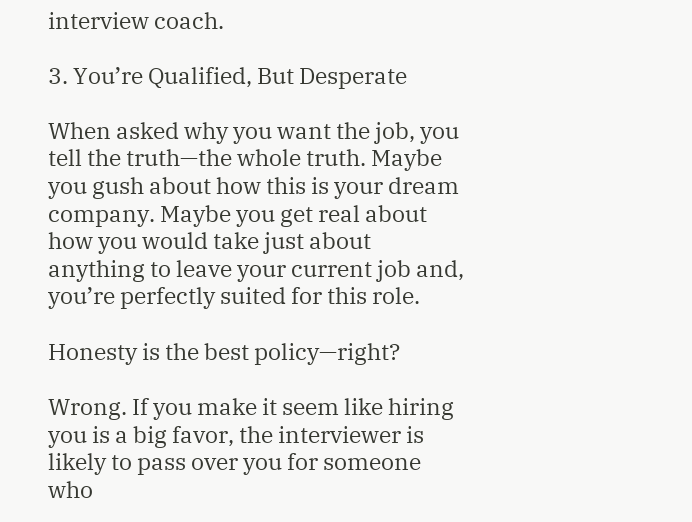interview coach.

3. You’re Qualified, But Desperate

When asked why you want the job, you tell the truth—the whole truth. Maybe you gush about how this is your dream company. Maybe you get real about how you would take just about anything to leave your current job and, you’re perfectly suited for this role.

Honesty is the best policy—right?

Wrong. If you make it seem like hiring you is a big favor, the interviewer is likely to pass over you for someone who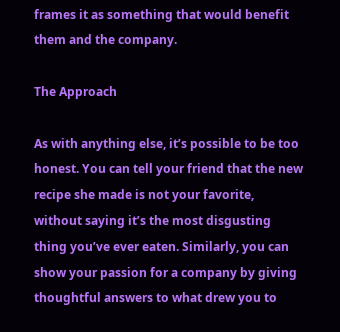frames it as something that would benefit them and the company.

The Approach

As with anything else, it’s possible to be too honest. You can tell your friend that the new recipe she made is not your favorite, without saying it’s the most disgusting thing you’ve ever eaten. Similarly, you can show your passion for a company by giving thoughtful answers to what drew you to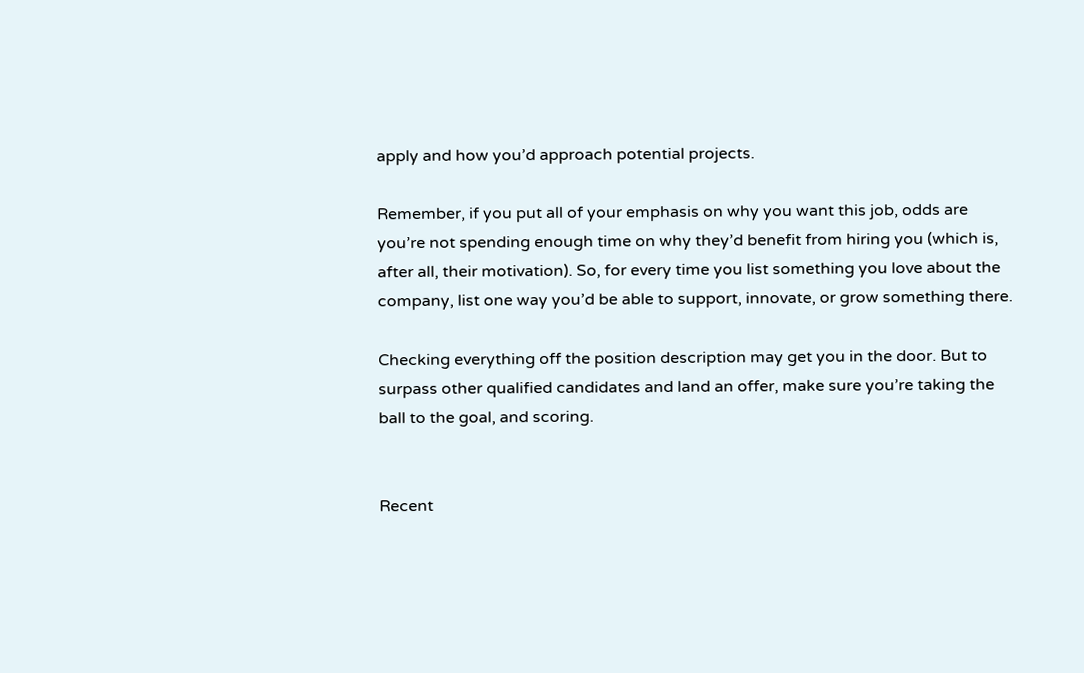apply and how you’d approach potential projects.

Remember, if you put all of your emphasis on why you want this job, odds are you’re not spending enough time on why they’d benefit from hiring you (which is, after all, their motivation). So, for every time you list something you love about the company, list one way you’d be able to support, innovate, or grow something there.

Checking everything off the position description may get you in the door. But to surpass other qualified candidates and land an offer, make sure you’re taking the ball to the goal, and scoring.


Recent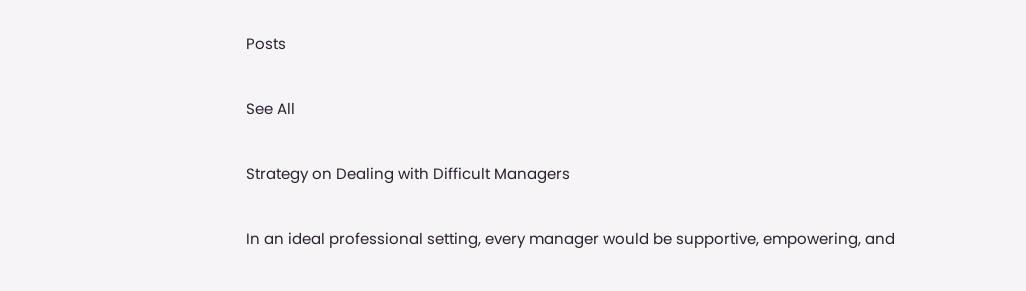Posts

See All

Strategy on Dealing with Difficult Managers

In an ideal professional setting, every manager would be supportive, empowering, and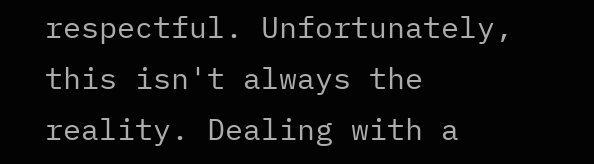respectful. Unfortunately, this isn't always the reality. Dealing with a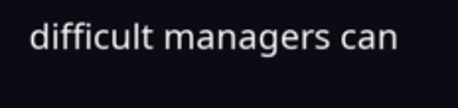difficult managers can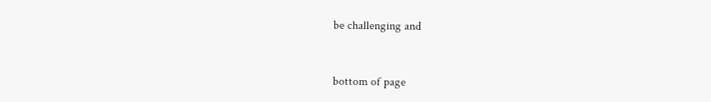be challenging and


bottom of page